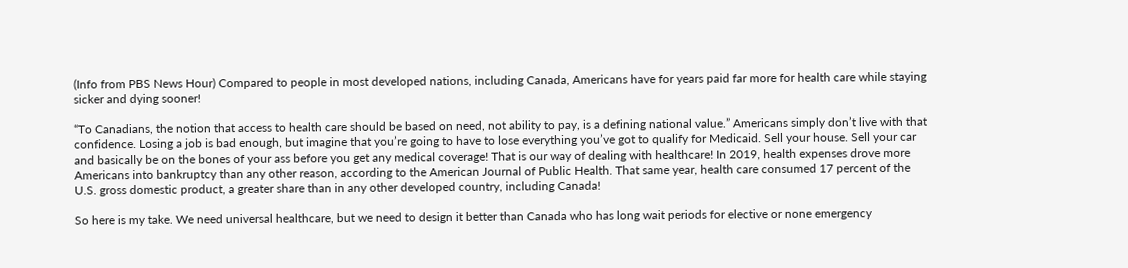(Info from PBS News Hour) Compared to people in most developed nations, including Canada, Americans have for years paid far more for health care while staying sicker and dying sooner!

“To Canadians, the notion that access to health care should be based on need, not ability to pay, is a defining national value.” Americans simply don’t live with that confidence. Losing a job is bad enough, but imagine that you’re going to have to lose everything you’ve got to qualify for Medicaid. Sell your house. Sell your car and basically be on the bones of your ass before you get any medical coverage! That is our way of dealing with healthcare! In 2019, health expenses drove more Americans into bankruptcy than any other reason, according to the American Journal of Public Health. That same year, health care consumed 17 percent of the U.S. gross domestic product, a greater share than in any other developed country, including Canada!

So here is my take. We need universal healthcare, but we need to design it better than Canada who has long wait periods for elective or none emergency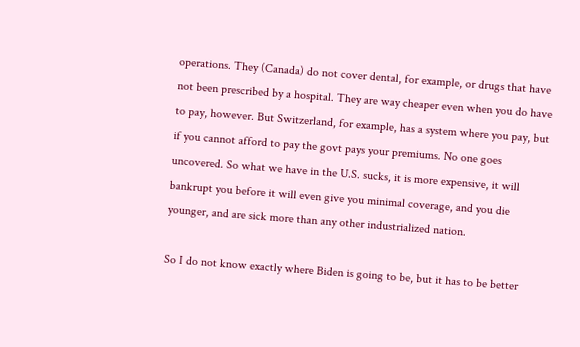operations. They (Canada) do not cover dental, for example, or drugs that have not been prescribed by a hospital. They are way cheaper even when you do have to pay, however. But Switzerland, for example, has a system where you pay, but if you cannot afford to pay the govt pays your premiums. No one goes uncovered. So what we have in the U.S. sucks, it is more expensive, it will bankrupt you before it will even give you minimal coverage, and you die younger, and are sick more than any other industrialized nation.

So I do not know exactly where Biden is going to be, but it has to be better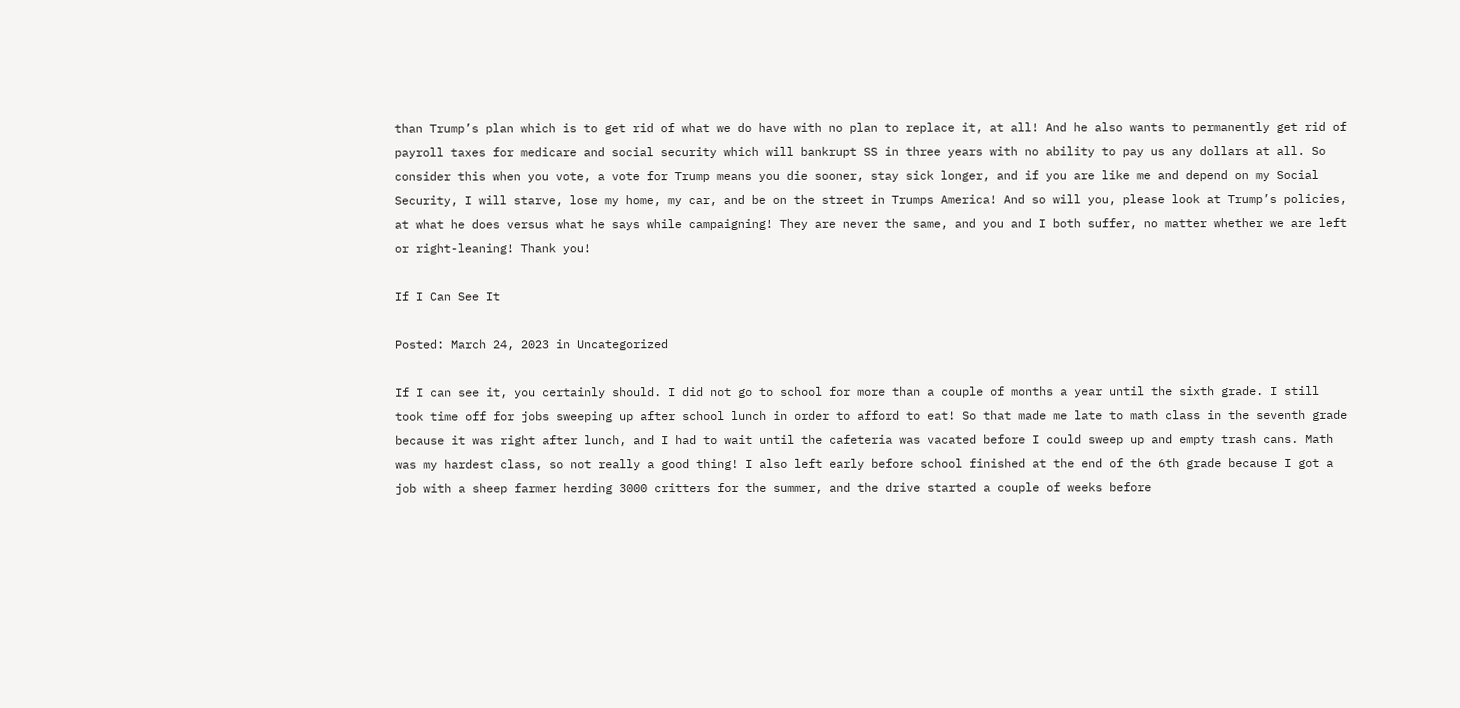than Trump’s plan which is to get rid of what we do have with no plan to replace it, at all! And he also wants to permanently get rid of payroll taxes for medicare and social security which will bankrupt SS in three years with no ability to pay us any dollars at all. So consider this when you vote, a vote for Trump means you die sooner, stay sick longer, and if you are like me and depend on my Social Security, I will starve, lose my home, my car, and be on the street in Trumps America! And so will you, please look at Trump’s policies, at what he does versus what he says while campaigning! They are never the same, and you and I both suffer, no matter whether we are left or right-leaning! Thank you!

If I Can See It

Posted: March 24, 2023 in Uncategorized

If I can see it, you certainly should. I did not go to school for more than a couple of months a year until the sixth grade. I still took time off for jobs sweeping up after school lunch in order to afford to eat! So that made me late to math class in the seventh grade because it was right after lunch, and I had to wait until the cafeteria was vacated before I could sweep up and empty trash cans. Math was my hardest class, so not really a good thing! I also left early before school finished at the end of the 6th grade because I got a job with a sheep farmer herding 3000 critters for the summer, and the drive started a couple of weeks before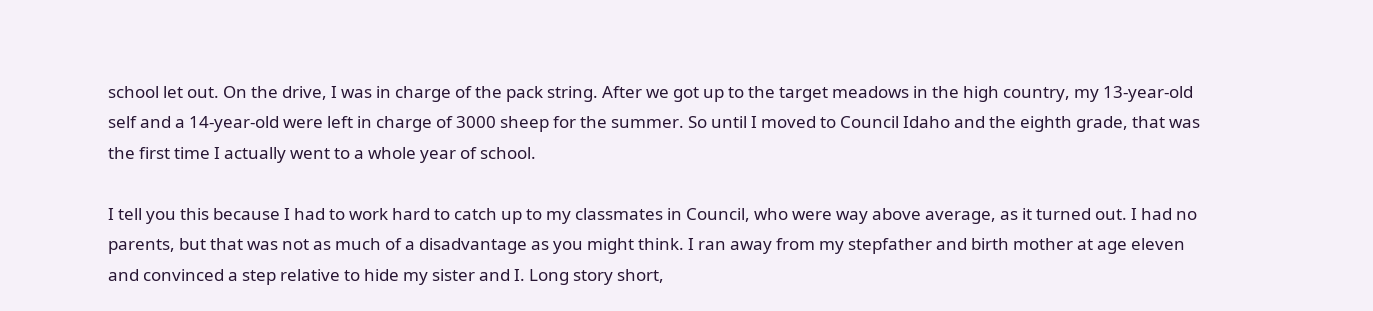school let out. On the drive, I was in charge of the pack string. After we got up to the target meadows in the high country, my 13-year-old self and a 14-year-old were left in charge of 3000 sheep for the summer. So until I moved to Council Idaho and the eighth grade, that was the first time I actually went to a whole year of school.

I tell you this because I had to work hard to catch up to my classmates in Council, who were way above average, as it turned out. I had no parents, but that was not as much of a disadvantage as you might think. I ran away from my stepfather and birth mother at age eleven and convinced a step relative to hide my sister and I. Long story short,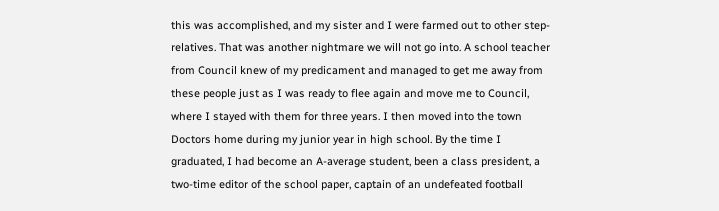this was accomplished, and my sister and I were farmed out to other step-relatives. That was another nightmare we will not go into. A school teacher from Council knew of my predicament and managed to get me away from these people just as I was ready to flee again and move me to Council, where I stayed with them for three years. I then moved into the town Doctors home during my junior year in high school. By the time I graduated, I had become an A-average student, been a class president, a two-time editor of the school paper, captain of an undefeated football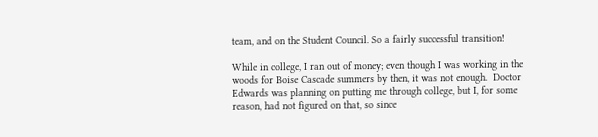team, and on the Student Council. So a fairly successful transition!

While in college, I ran out of money; even though I was working in the woods for Boise Cascade summers by then, it was not enough.  Doctor Edwards was planning on putting me through college, but I, for some reason, had not figured on that, so since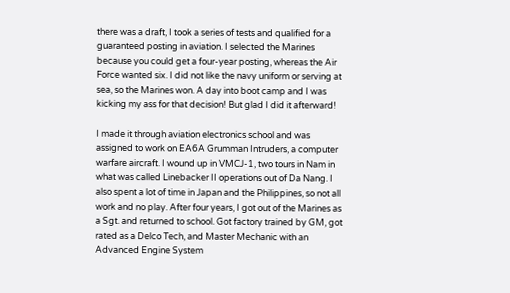there was a draft, I took a series of tests and qualified for a guaranteed posting in aviation. I selected the Marines because you could get a four-year posting, whereas the Air Force wanted six. I did not like the navy uniform or serving at sea, so the Marines won. A day into boot camp and I was kicking my ass for that decision! But glad I did it afterward!

I made it through aviation electronics school and was assigned to work on EA6A Grumman Intruders, a computer warfare aircraft. I wound up in VMCJ-1, two tours in Nam in what was called Linebacker II operations out of Da Nang. I also spent a lot of time in Japan and the Philippines, so not all work and no play. After four years, I got out of the Marines as a Sgt. and returned to school. Got factory trained by GM, got rated as a Delco Tech, and Master Mechanic with an Advanced Engine System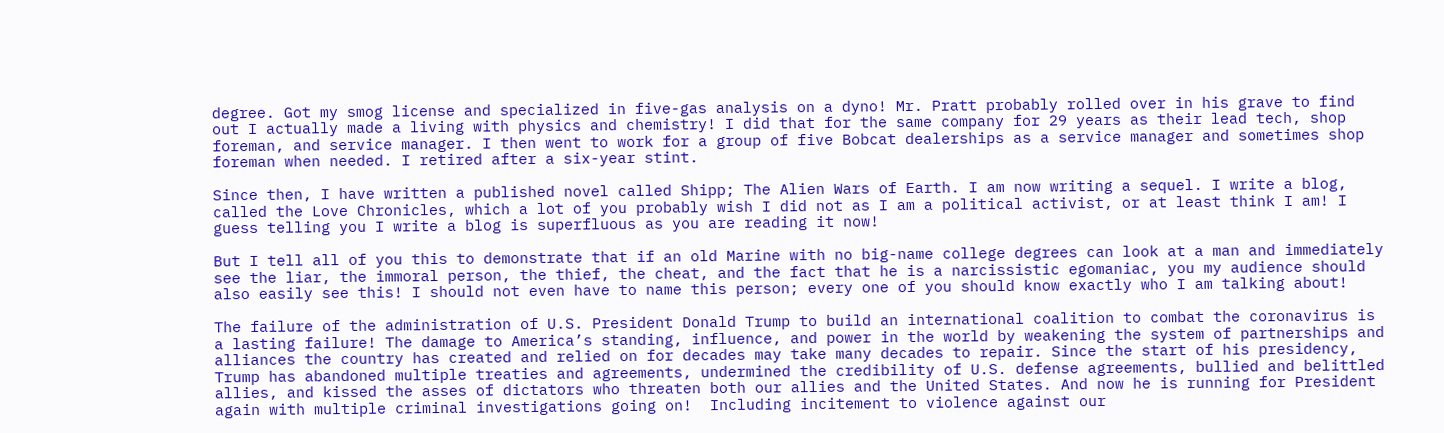degree. Got my smog license and specialized in five-gas analysis on a dyno! Mr. Pratt probably rolled over in his grave to find out I actually made a living with physics and chemistry! I did that for the same company for 29 years as their lead tech, shop foreman, and service manager. I then went to work for a group of five Bobcat dealerships as a service manager and sometimes shop foreman when needed. I retired after a six-year stint.

Since then, I have written a published novel called Shipp; The Alien Wars of Earth. I am now writing a sequel. I write a blog, called the Love Chronicles, which a lot of you probably wish I did not as I am a political activist, or at least think I am! I guess telling you I write a blog is superfluous as you are reading it now!

But I tell all of you this to demonstrate that if an old Marine with no big-name college degrees can look at a man and immediately see the liar, the immoral person, the thief, the cheat, and the fact that he is a narcissistic egomaniac, you my audience should also easily see this! I should not even have to name this person; every one of you should know exactly who I am talking about!

The failure of the administration of U.S. President Donald Trump to build an international coalition to combat the coronavirus is a lasting failure! The damage to America’s standing, influence, and power in the world by weakening the system of partnerships and alliances the country has created and relied on for decades may take many decades to repair. Since the start of his presidency, Trump has abandoned multiple treaties and agreements, undermined the credibility of U.S. defense agreements, bullied and belittled allies, and kissed the asses of dictators who threaten both our allies and the United States. And now he is running for President again with multiple criminal investigations going on!  Including incitement to violence against our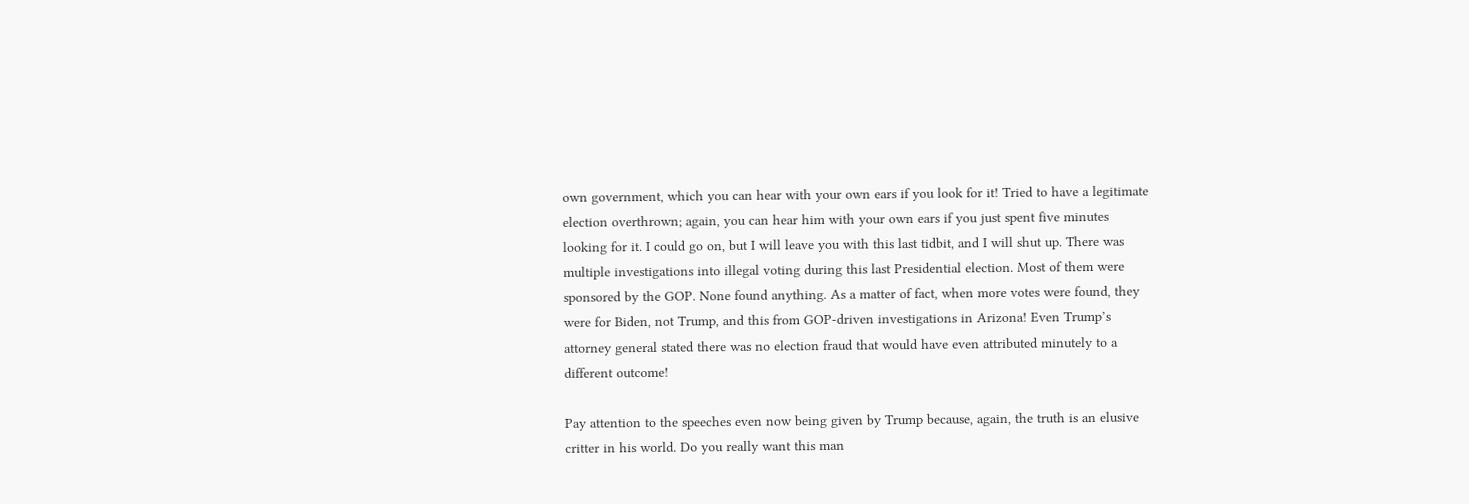own government, which you can hear with your own ears if you look for it! Tried to have a legitimate election overthrown; again, you can hear him with your own ears if you just spent five minutes looking for it. I could go on, but I will leave you with this last tidbit, and I will shut up. There was multiple investigations into illegal voting during this last Presidential election. Most of them were sponsored by the GOP. None found anything. As a matter of fact, when more votes were found, they were for Biden, not Trump, and this from GOP-driven investigations in Arizona! Even Trump’s attorney general stated there was no election fraud that would have even attributed minutely to a different outcome!

Pay attention to the speeches even now being given by Trump because, again, the truth is an elusive critter in his world. Do you really want this man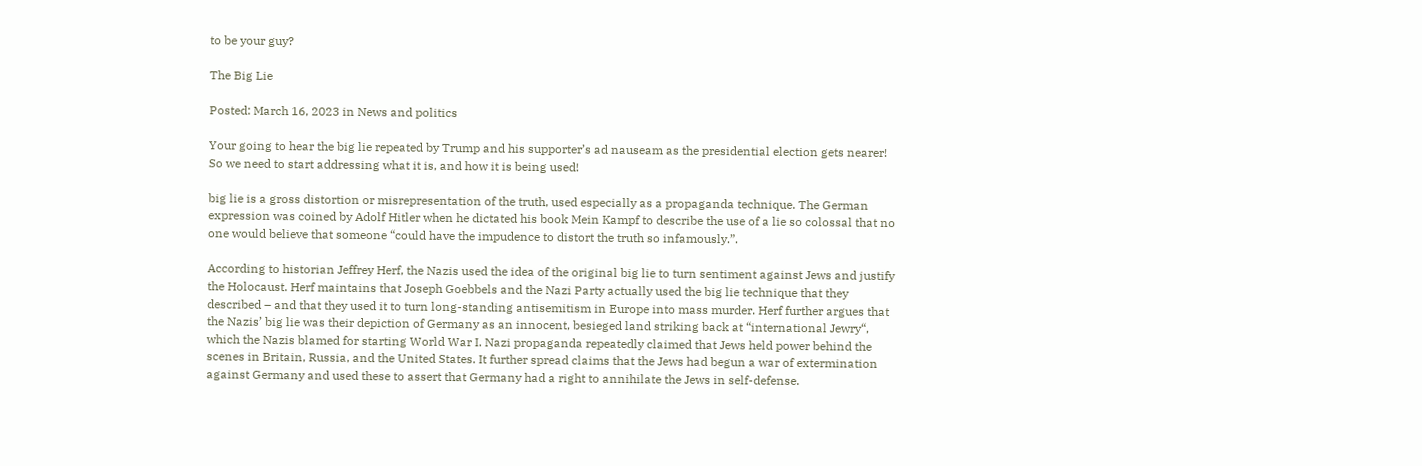to be your guy?

The Big Lie

Posted: March 16, 2023 in News and politics

Your going to hear the big lie repeated by Trump and his supporter’s ad nauseam as the presidential election gets nearer!  So we need to start addressing what it is, and how it is being used!

big lie is a gross distortion or misrepresentation of the truth, used especially as a propaganda technique. The German expression was coined by Adolf Hitler when he dictated his book Mein Kampf to describe the use of a lie so colossal that no one would believe that someone “could have the impudence to distort the truth so infamously.”.

According to historian Jeffrey Herf, the Nazis used the idea of the original big lie to turn sentiment against Jews and justify the Holocaust. Herf maintains that Joseph Goebbels and the Nazi Party actually used the big lie technique that they described – and that they used it to turn long-standing antisemitism in Europe into mass murder. Herf further argues that the Nazis’ big lie was their depiction of Germany as an innocent, besieged land striking back at “international Jewry“, which the Nazis blamed for starting World War I. Nazi propaganda repeatedly claimed that Jews held power behind the scenes in Britain, Russia, and the United States. It further spread claims that the Jews had begun a war of extermination against Germany and used these to assert that Germany had a right to annihilate the Jews in self-defense.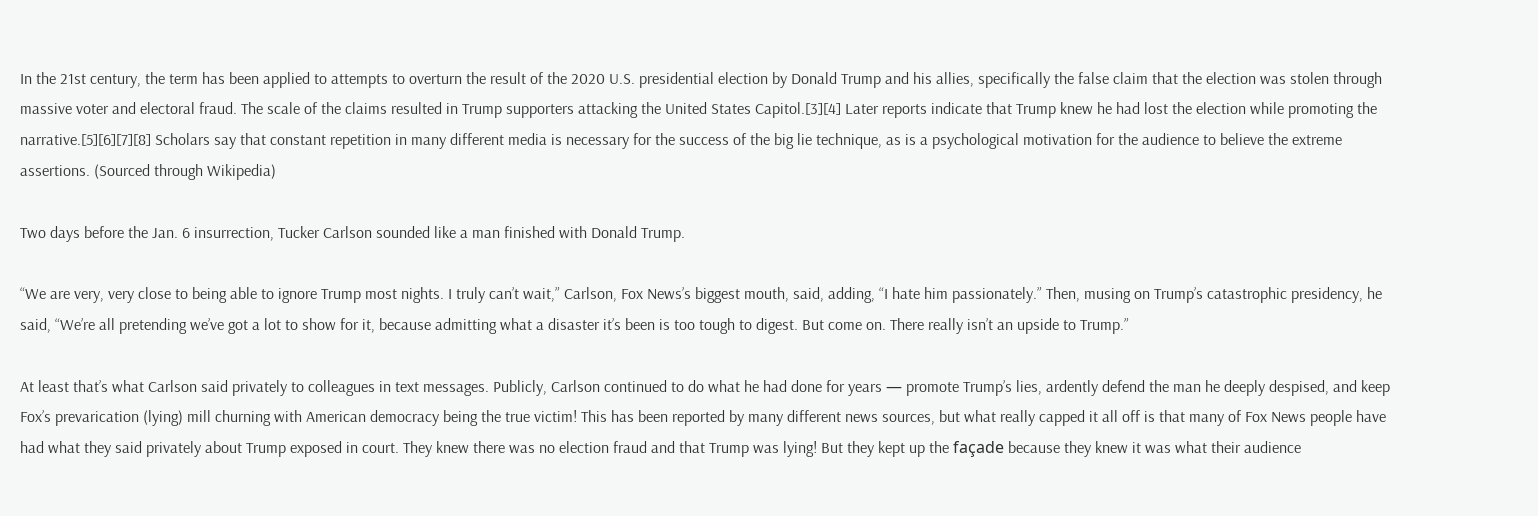In the 21st century, the term has been applied to attempts to overturn the result of the 2020 U.S. presidential election by Donald Trump and his allies, specifically the false claim that the election was stolen through massive voter and electoral fraud. The scale of the claims resulted in Trump supporters attacking the United States Capitol.[3][4] Later reports indicate that Trump knew he had lost the election while promoting the narrative.[5][6][7][8] Scholars say that constant repetition in many different media is necessary for the success of the big lie technique, as is a psychological motivation for the audience to believe the extreme assertions. (Sourced through Wikipedia)

Two days before the Jan. 6 insurrection, Tucker Carlson sounded like a man finished with Donald Trump.

“We are very, very close to being able to ignore Trump most nights. I truly can’t wait,” Carlson, Fox News’s biggest mouth, said, adding, “I hate him passionately.” Then, musing on Trump’s catastrophic presidency, he said, “We’re all pretending we’ve got a lot to show for it, because admitting what a disaster it’s been is too tough to digest. But come on. There really isn’t an upside to Trump.”

At least that’s what Carlson said privately to colleagues in text messages. Publicly, Carlson continued to do what he had done for years — promote Trump’s lies, ardently defend the man he deeply despised, and keep Fox’s prevarication (lying) mill churning with American democracy being the true victim! This has been reported by many different news sources, but what really capped it all off is that many of Fox News people have had what they said privately about Trump exposed in court. They knew there was no election fraud and that Trump was lying! But they kept up the façade because they knew it was what their audience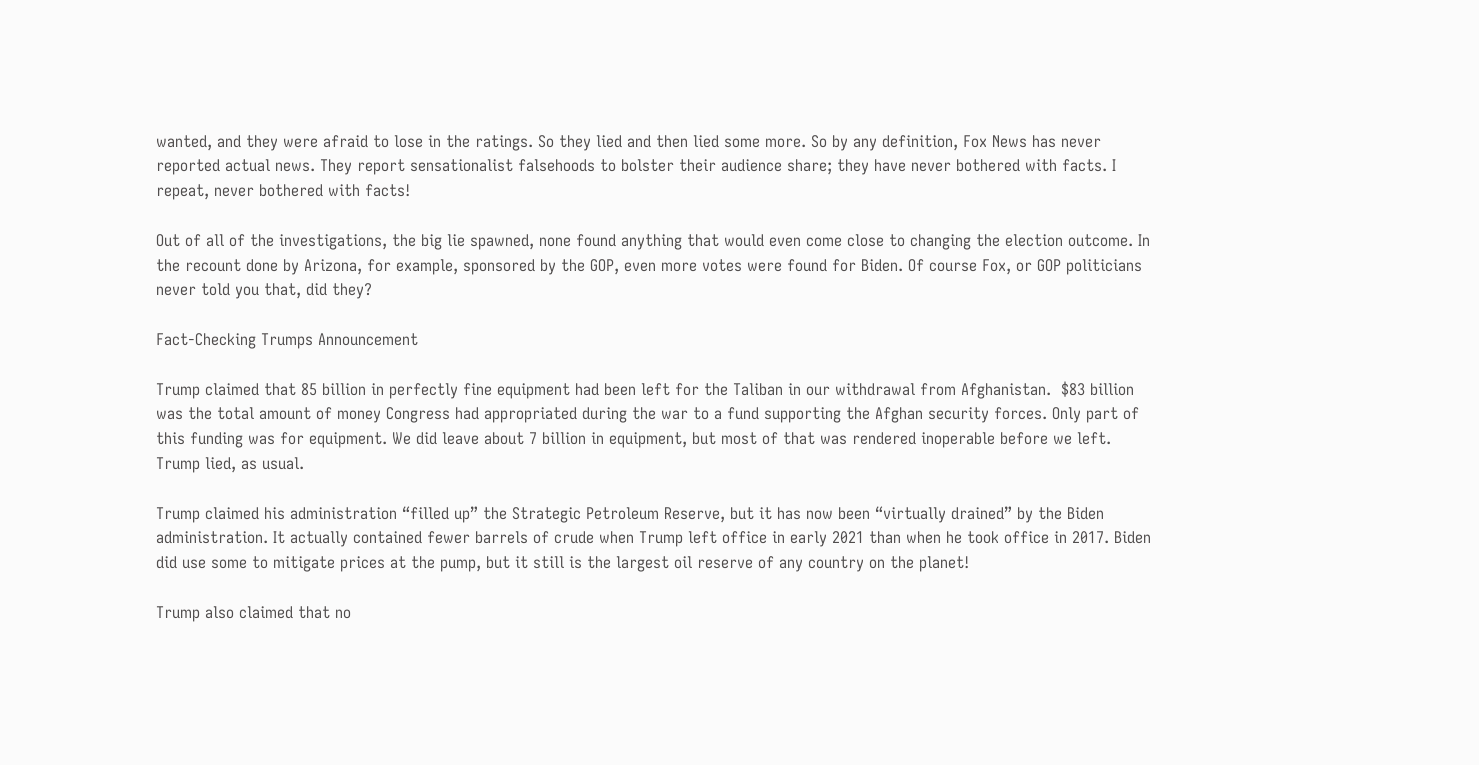wanted, and they were afraid to lose in the ratings. So they lied and then lied some more. So by any definition, Fox News has never reported actual news. They report sensationalist falsehoods to bolster their audience share; they have never bothered with facts. I repeat, never bothered with facts!

Out of all of the investigations, the big lie spawned, none found anything that would even come close to changing the election outcome. In the recount done by Arizona, for example, sponsored by the GOP, even more votes were found for Biden. Of course Fox, or GOP politicians never told you that, did they?

Fact-Checking Trumps Announcement

Trump claimed that 85 billion in perfectly fine equipment had been left for the Taliban in our withdrawal from Afghanistan.  $83 billion was the total amount of money Congress had appropriated during the war to a fund supporting the Afghan security forces. Only part of this funding was for equipment. We did leave about 7 billion in equipment, but most of that was rendered inoperable before we left. Trump lied, as usual.

Trump claimed his administration “filled up” the Strategic Petroleum Reserve, but it has now been “virtually drained” by the Biden administration. It actually contained fewer barrels of crude when Trump left office in early 2021 than when he took office in 2017. Biden did use some to mitigate prices at the pump, but it still is the largest oil reserve of any country on the planet!

Trump also claimed that no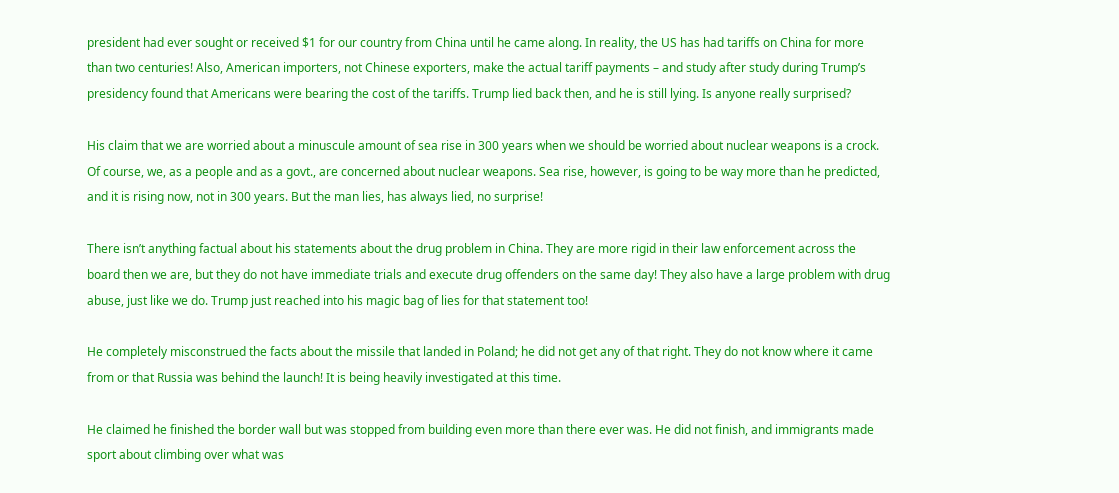president had ever sought or received $1 for our country from China until he came along. In reality, the US has had tariffs on China for more than two centuries! Also, American importers, not Chinese exporters, make the actual tariff payments – and study after study during Trump’s presidency found that Americans were bearing the cost of the tariffs. Trump lied back then, and he is still lying. Is anyone really surprised?

His claim that we are worried about a minuscule amount of sea rise in 300 years when we should be worried about nuclear weapons is a crock. Of course, we, as a people and as a govt., are concerned about nuclear weapons. Sea rise, however, is going to be way more than he predicted, and it is rising now, not in 300 years. But the man lies, has always lied, no surprise!

There isn’t anything factual about his statements about the drug problem in China. They are more rigid in their law enforcement across the board then we are, but they do not have immediate trials and execute drug offenders on the same day! They also have a large problem with drug abuse, just like we do. Trump just reached into his magic bag of lies for that statement too!

He completely misconstrued the facts about the missile that landed in Poland; he did not get any of that right. They do not know where it came from or that Russia was behind the launch! It is being heavily investigated at this time.

He claimed he finished the border wall but was stopped from building even more than there ever was. He did not finish, and immigrants made sport about climbing over what was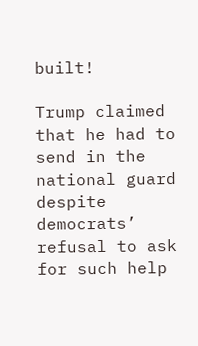built!

Trump claimed that he had to send in the national guard despite democrats’ refusal to ask for such help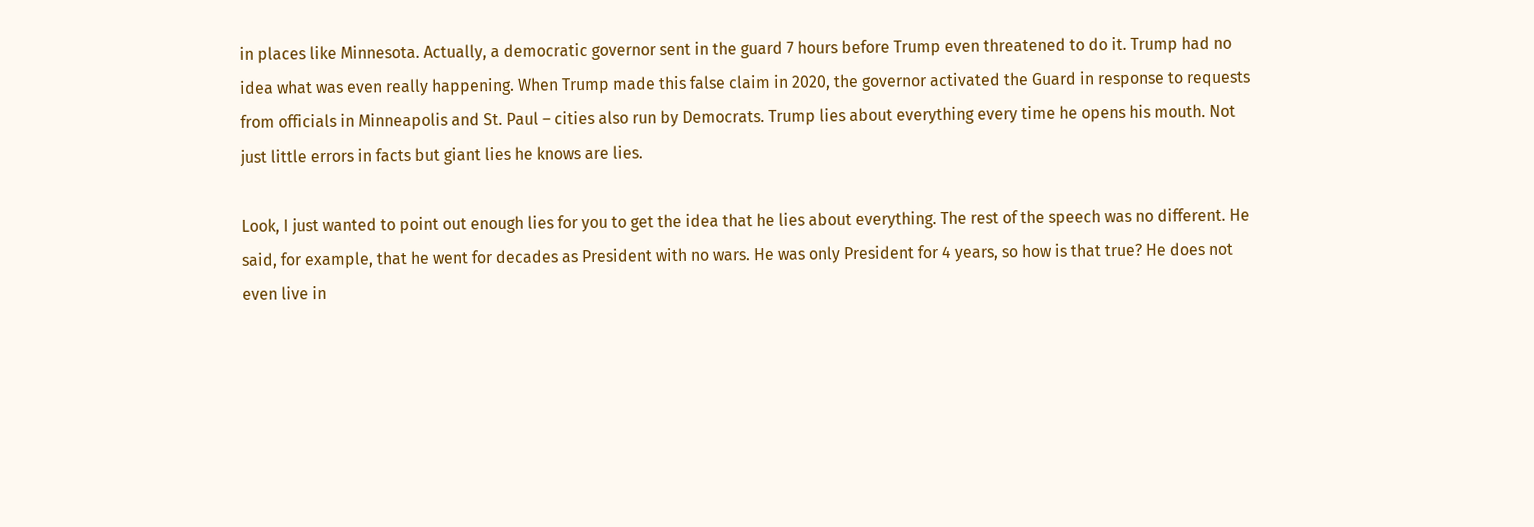in places like Minnesota. Actually, a democratic governor sent in the guard 7 hours before Trump even threatened to do it. Trump had no idea what was even really happening. When Trump made this false claim in 2020, the governor activated the Guard in response to requests from officials in Minneapolis and St. Paul – cities also run by Democrats. Trump lies about everything every time he opens his mouth. Not just little errors in facts but giant lies he knows are lies.

Look, I just wanted to point out enough lies for you to get the idea that he lies about everything. The rest of the speech was no different. He said, for example, that he went for decades as President with no wars. He was only President for 4 years, so how is that true? He does not even live in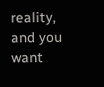reality, and you want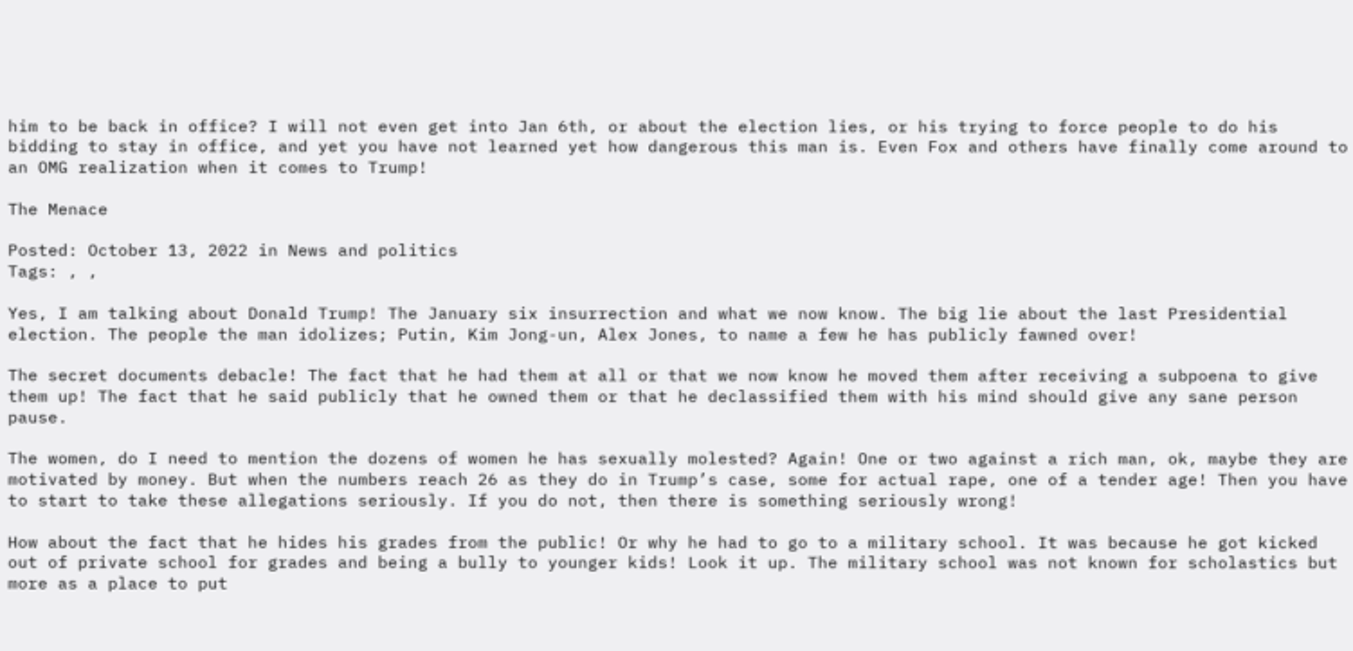him to be back in office? I will not even get into Jan 6th, or about the election lies, or his trying to force people to do his bidding to stay in office, and yet you have not learned yet how dangerous this man is. Even Fox and others have finally come around to an OMG realization when it comes to Trump!

The Menace

Posted: October 13, 2022 in News and politics
Tags: , ,

Yes, I am talking about Donald Trump! The January six insurrection and what we now know. The big lie about the last Presidential election. The people the man idolizes; Putin, Kim Jong-un, Alex Jones, to name a few he has publicly fawned over!

The secret documents debacle! The fact that he had them at all or that we now know he moved them after receiving a subpoena to give them up! The fact that he said publicly that he owned them or that he declassified them with his mind should give any sane person pause.

The women, do I need to mention the dozens of women he has sexually molested? Again! One or two against a rich man, ok, maybe they are motivated by money. But when the numbers reach 26 as they do in Trump’s case, some for actual rape, one of a tender age! Then you have to start to take these allegations seriously. If you do not, then there is something seriously wrong!

How about the fact that he hides his grades from the public! Or why he had to go to a military school. It was because he got kicked out of private school for grades and being a bully to younger kids! Look it up. The military school was not known for scholastics but more as a place to put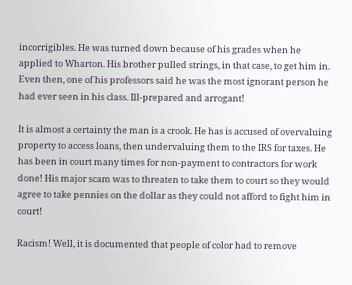incorrigibles. He was turned down because of his grades when he applied to Wharton. His brother pulled strings, in that case, to get him in. Even then, one of his professors said he was the most ignorant person he had ever seen in his class. Ill-prepared and arrogant!

It is almost a certainty the man is a crook. He has is accused of overvaluing property to access loans, then undervaluing them to the IRS for taxes. He has been in court many times for non-payment to contractors for work done! His major scam was to threaten to take them to court so they would agree to take pennies on the dollar as they could not afford to fight him in court!

Racism! Well, it is documented that people of color had to remove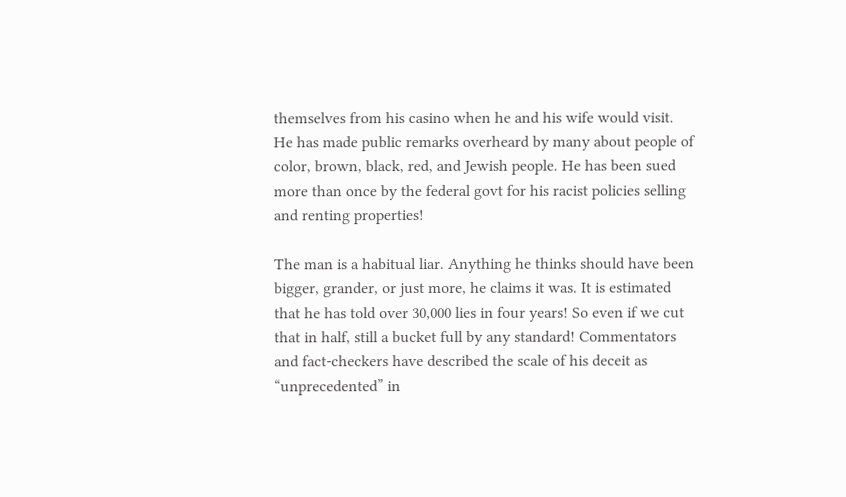themselves from his casino when he and his wife would visit. He has made public remarks overheard by many about people of color, brown, black, red, and Jewish people. He has been sued more than once by the federal govt for his racist policies selling and renting properties!

The man is a habitual liar. Anything he thinks should have been bigger, grander, or just more, he claims it was. It is estimated that he has told over 30,000 lies in four years! So even if we cut that in half, still a bucket full by any standard! Commentators and fact-checkers have described the scale of his deceit as “unprecedented” in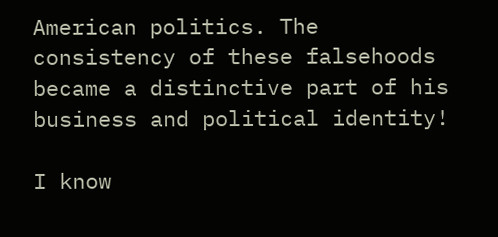American politics. The consistency of these falsehoods became a distinctive part of his business and political identity!

I know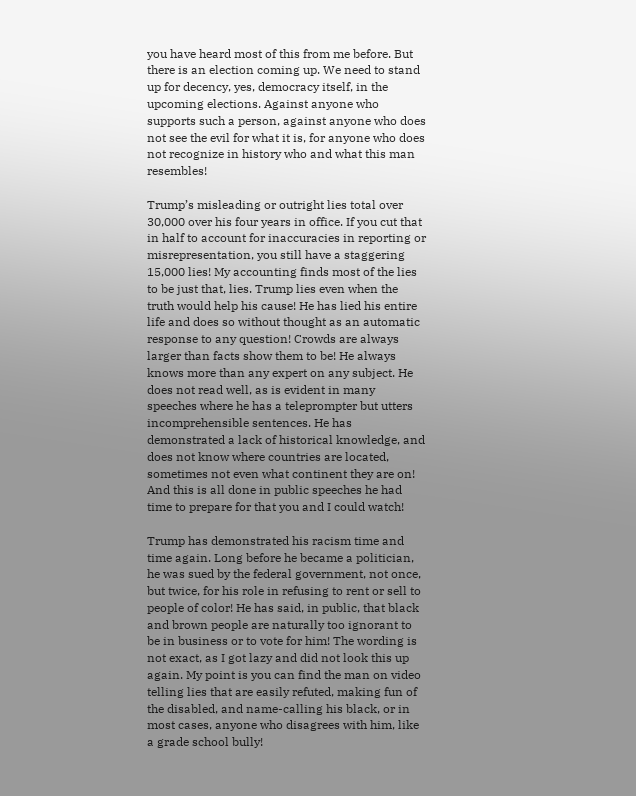you have heard most of this from me before. But there is an election coming up. We need to stand up for decency, yes, democracy itself, in the upcoming elections. Against anyone who supports such a person, against anyone who does not see the evil for what it is, for anyone who does not recognize in history who and what this man resembles!

Trump’s misleading or outright lies total over 30,000 over his four years in office. If you cut that in half to account for inaccuracies in reporting or misrepresentation, you still have a staggering 15,000 lies! My accounting finds most of the lies to be just that, lies. Trump lies even when the truth would help his cause! He has lied his entire life and does so without thought as an automatic response to any question! Crowds are always larger than facts show them to be! He always knows more than any expert on any subject. He does not read well, as is evident in many speeches where he has a teleprompter but utters incomprehensible sentences. He has demonstrated a lack of historical knowledge, and does not know where countries are located, sometimes not even what continent they are on! And this is all done in public speeches he had time to prepare for that you and I could watch!

Trump has demonstrated his racism time and time again. Long before he became a politician, he was sued by the federal government, not once, but twice, for his role in refusing to rent or sell to people of color! He has said, in public, that black and brown people are naturally too ignorant to be in business or to vote for him! The wording is not exact, as I got lazy and did not look this up again. My point is you can find the man on video telling lies that are easily refuted, making fun of the disabled, and name-calling his black, or in most cases, anyone who disagrees with him, like a grade school bully!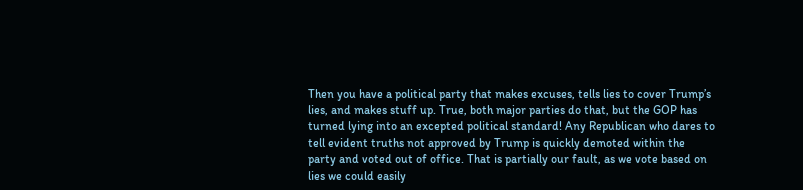Then you have a political party that makes excuses, tells lies to cover Trump’s lies, and makes stuff up. True, both major parties do that, but the GOP has turned lying into an excepted political standard! Any Republican who dares to tell evident truths not approved by Trump is quickly demoted within the party and voted out of office. That is partially our fault, as we vote based on lies we could easily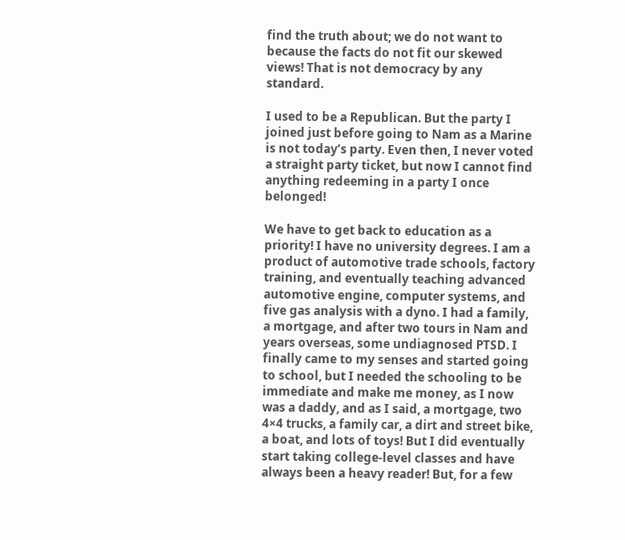find the truth about; we do not want to because the facts do not fit our skewed views! That is not democracy by any standard.

I used to be a Republican. But the party I joined just before going to Nam as a Marine is not today’s party. Even then, I never voted a straight party ticket, but now I cannot find anything redeeming in a party I once belonged!

We have to get back to education as a priority! I have no university degrees. I am a product of automotive trade schools, factory training, and eventually teaching advanced automotive engine, computer systems, and five gas analysis with a dyno. I had a family, a mortgage, and after two tours in Nam and years overseas, some undiagnosed PTSD. I finally came to my senses and started going to school, but I needed the schooling to be immediate and make me money, as I now was a daddy, and as I said, a mortgage, two 4×4 trucks, a family car, a dirt and street bike, a boat, and lots of toys! But I did eventually start taking college-level classes and have always been a heavy reader! But, for a few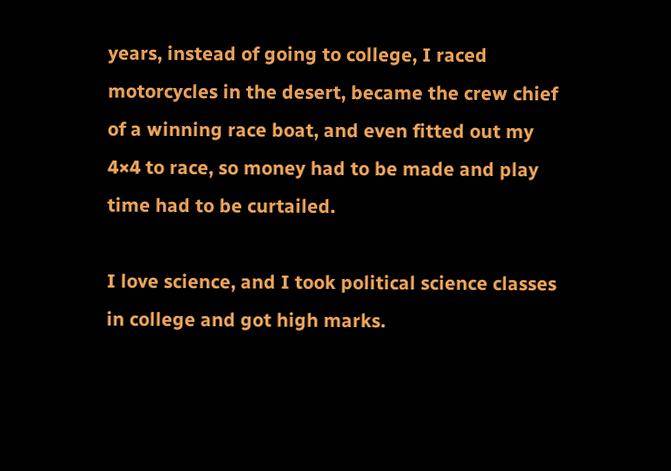years, instead of going to college, I raced motorcycles in the desert, became the crew chief of a winning race boat, and even fitted out my 4×4 to race, so money had to be made and play time had to be curtailed.

I love science, and I took political science classes in college and got high marks.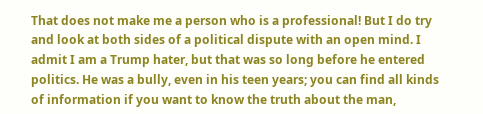That does not make me a person who is a professional! But I do try and look at both sides of a political dispute with an open mind. I admit I am a Trump hater, but that was so long before he entered politics. He was a bully, even in his teen years; you can find all kinds of information if you want to know the truth about the man,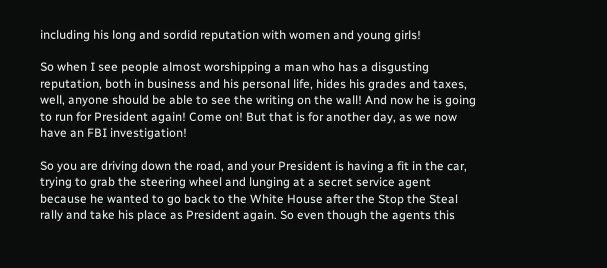including his long and sordid reputation with women and young girls!

So when I see people almost worshipping a man who has a disgusting reputation, both in business and his personal life, hides his grades and taxes, well, anyone should be able to see the writing on the wall! And now he is going to run for President again! Come on! But that is for another day, as we now have an FBI investigation!

So you are driving down the road, and your President is having a fit in the car, trying to grab the steering wheel and lunging at a secret service agent because he wanted to go back to the White House after the Stop the Steal rally and take his place as President again. So even though the agents this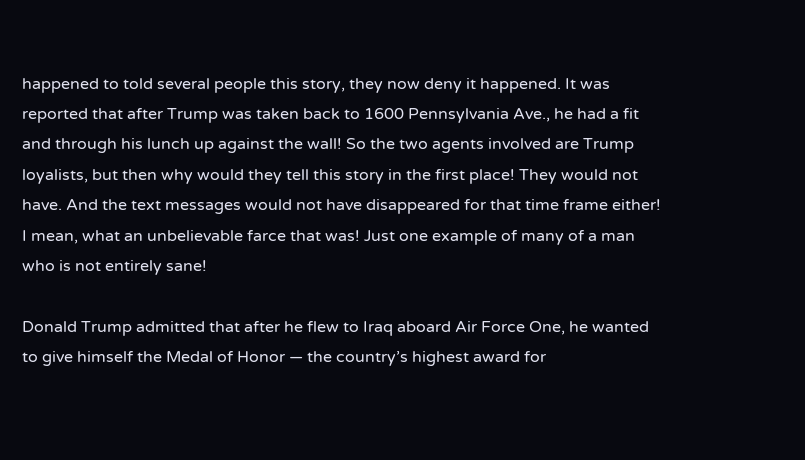happened to told several people this story, they now deny it happened. It was reported that after Trump was taken back to 1600 Pennsylvania Ave., he had a fit and through his lunch up against the wall! So the two agents involved are Trump loyalists, but then why would they tell this story in the first place! They would not have. And the text messages would not have disappeared for that time frame either! I mean, what an unbelievable farce that was! Just one example of many of a man who is not entirely sane!

Donald Trump admitted that after he flew to Iraq aboard Air Force One, he wanted to give himself the Medal of Honor — the country’s highest award for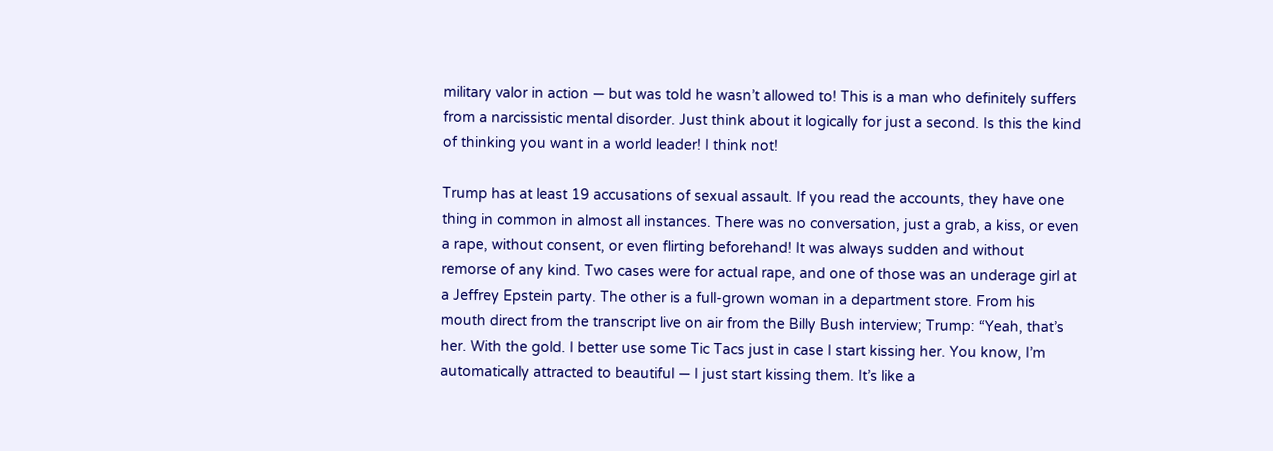military valor in action — but was told he wasn’t allowed to! This is a man who definitely suffers from a narcissistic mental disorder. Just think about it logically for just a second. Is this the kind of thinking you want in a world leader! I think not!

Trump has at least 19 accusations of sexual assault. If you read the accounts, they have one thing in common in almost all instances. There was no conversation, just a grab, a kiss, or even a rape, without consent, or even flirting beforehand! It was always sudden and without remorse of any kind. Two cases were for actual rape, and one of those was an underage girl at a Jeffrey Epstein party. The other is a full-grown woman in a department store. From his mouth direct from the transcript live on air from the Billy Bush interview; Trump: “Yeah, that’s her. With the gold. I better use some Tic Tacs just in case I start kissing her. You know, I’m automatically attracted to beautiful — I just start kissing them. It’s like a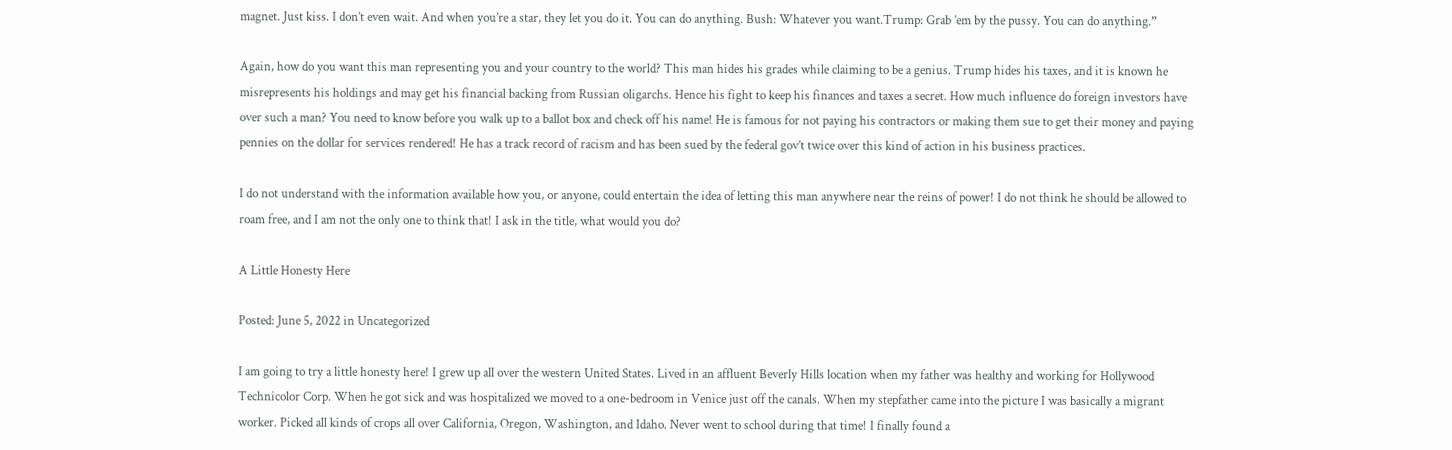magnet. Just kiss. I don’t even wait. And when you’re a star, they let you do it. You can do anything. Bush: Whatever you want.Trump: Grab ’em by the pussy. You can do anything.”

Again, how do you want this man representing you and your country to the world? This man hides his grades while claiming to be a genius. Trump hides his taxes, and it is known he misrepresents his holdings and may get his financial backing from Russian oligarchs. Hence his fight to keep his finances and taxes a secret. How much influence do foreign investors have over such a man? You need to know before you walk up to a ballot box and check off his name! He is famous for not paying his contractors or making them sue to get their money and paying pennies on the dollar for services rendered! He has a track record of racism and has been sued by the federal gov’t twice over this kind of action in his business practices.

I do not understand with the information available how you, or anyone, could entertain the idea of letting this man anywhere near the reins of power! I do not think he should be allowed to roam free, and I am not the only one to think that! I ask in the title, what would you do?

A Little Honesty Here

Posted: June 5, 2022 in Uncategorized

I am going to try a little honesty here! I grew up all over the western United States. Lived in an affluent Beverly Hills location when my father was healthy and working for Hollywood Technicolor Corp. When he got sick and was hospitalized we moved to a one-bedroom in Venice just off the canals. When my stepfather came into the picture I was basically a migrant worker. Picked all kinds of crops all over California, Oregon, Washington, and Idaho. Never went to school during that time! I finally found a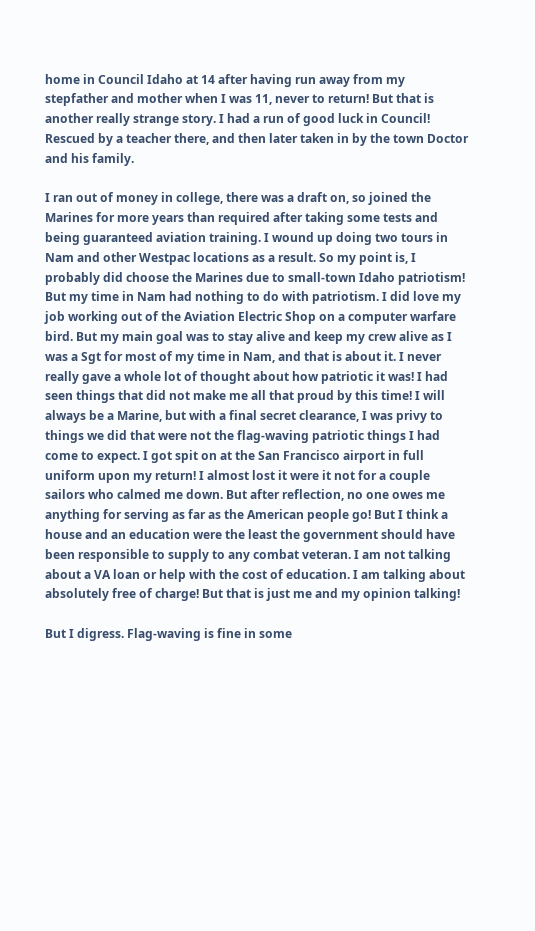home in Council Idaho at 14 after having run away from my stepfather and mother when I was 11, never to return! But that is another really strange story. I had a run of good luck in Council! Rescued by a teacher there, and then later taken in by the town Doctor and his family.

I ran out of money in college, there was a draft on, so joined the Marines for more years than required after taking some tests and being guaranteed aviation training. I wound up doing two tours in Nam and other Westpac locations as a result. So my point is, I probably did choose the Marines due to small-town Idaho patriotism! But my time in Nam had nothing to do with patriotism. I did love my job working out of the Aviation Electric Shop on a computer warfare bird. But my main goal was to stay alive and keep my crew alive as I was a Sgt for most of my time in Nam, and that is about it. I never really gave a whole lot of thought about how patriotic it was! I had seen things that did not make me all that proud by this time! I will always be a Marine, but with a final secret clearance, I was privy to things we did that were not the flag-waving patriotic things I had come to expect. I got spit on at the San Francisco airport in full uniform upon my return! I almost lost it were it not for a couple sailors who calmed me down. But after reflection, no one owes me anything for serving as far as the American people go! But I think a house and an education were the least the government should have been responsible to supply to any combat veteran. I am not talking about a VA loan or help with the cost of education. I am talking about absolutely free of charge! But that is just me and my opinion talking!

But I digress. Flag-waving is fine in some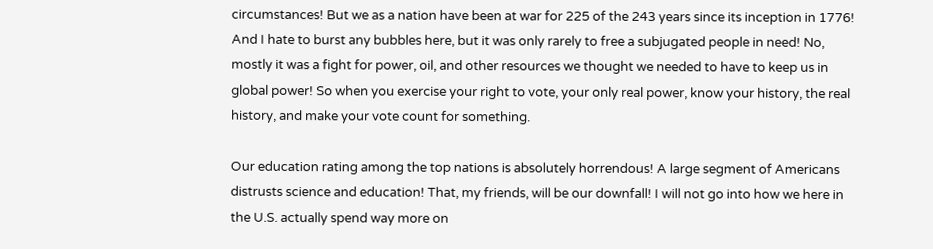circumstances! But we as a nation have been at war for 225 of the 243 years since its inception in 1776! And I hate to burst any bubbles here, but it was only rarely to free a subjugated people in need! No, mostly it was a fight for power, oil, and other resources we thought we needed to have to keep us in global power! So when you exercise your right to vote, your only real power, know your history, the real history, and make your vote count for something.

Our education rating among the top nations is absolutely horrendous! A large segment of Americans distrusts science and education! That, my friends, will be our downfall! I will not go into how we here in the U.S. actually spend way more on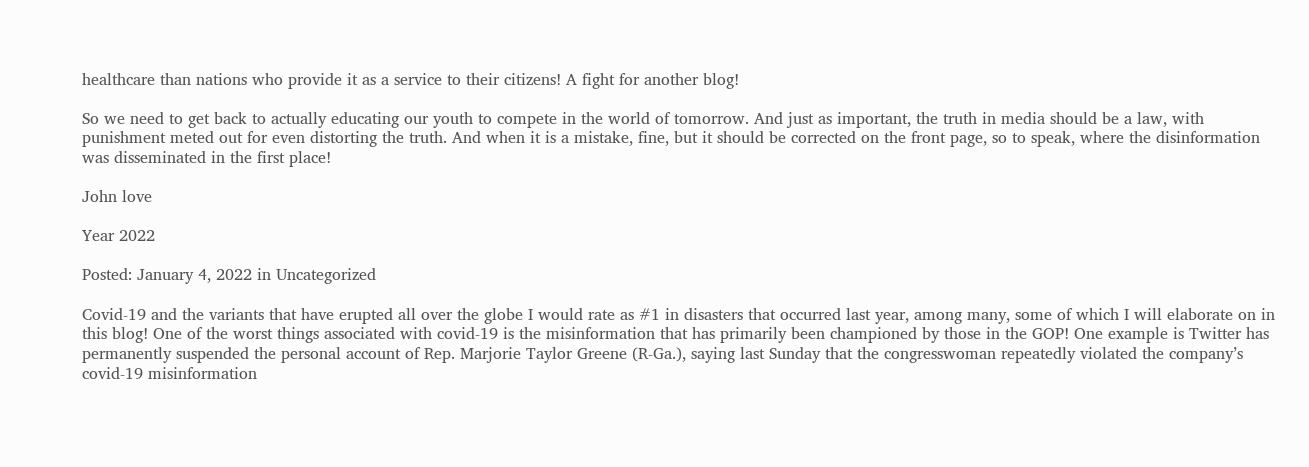healthcare than nations who provide it as a service to their citizens! A fight for another blog!

So we need to get back to actually educating our youth to compete in the world of tomorrow. And just as important, the truth in media should be a law, with punishment meted out for even distorting the truth. And when it is a mistake, fine, but it should be corrected on the front page, so to speak, where the disinformation was disseminated in the first place!

John love

Year 2022

Posted: January 4, 2022 in Uncategorized

Covid-19 and the variants that have erupted all over the globe I would rate as #1 in disasters that occurred last year, among many, some of which I will elaborate on in this blog! One of the worst things associated with covid-19 is the misinformation that has primarily been championed by those in the GOP! One example is Twitter has permanently suspended the personal account of Rep. Marjorie Taylor Greene (R-Ga.), saying last Sunday that the congresswoman repeatedly violated the company’s covid-19 misinformation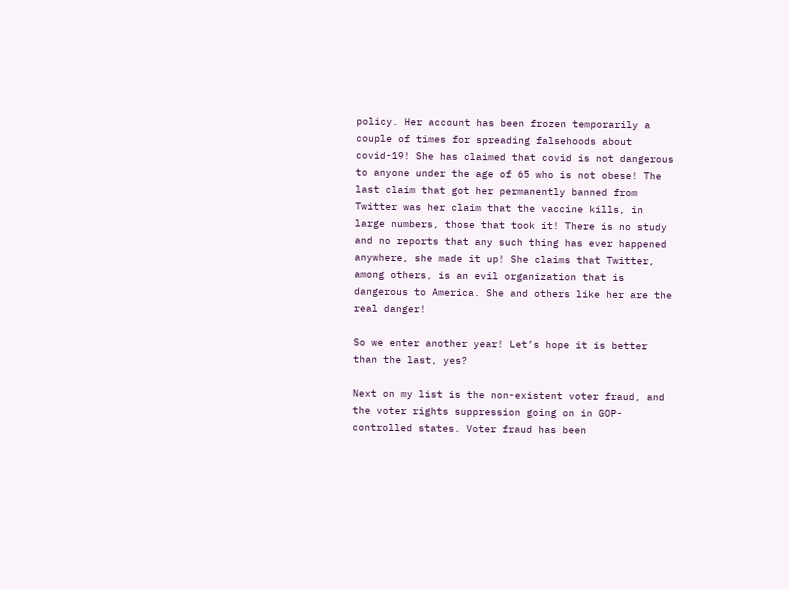policy. Her account has been frozen temporarily a couple of times for spreading falsehoods about covid-19! She has claimed that covid is not dangerous to anyone under the age of 65 who is not obese! The last claim that got her permanently banned from Twitter was her claim that the vaccine kills, in large numbers, those that took it! There is no study and no reports that any such thing has ever happened anywhere, she made it up! She claims that Twitter, among others, is an evil organization that is dangerous to America. She and others like her are the real danger!

So we enter another year! Let’s hope it is better than the last, yes?

Next on my list is the non-existent voter fraud, and the voter rights suppression going on in GOP-controlled states. Voter fraud has been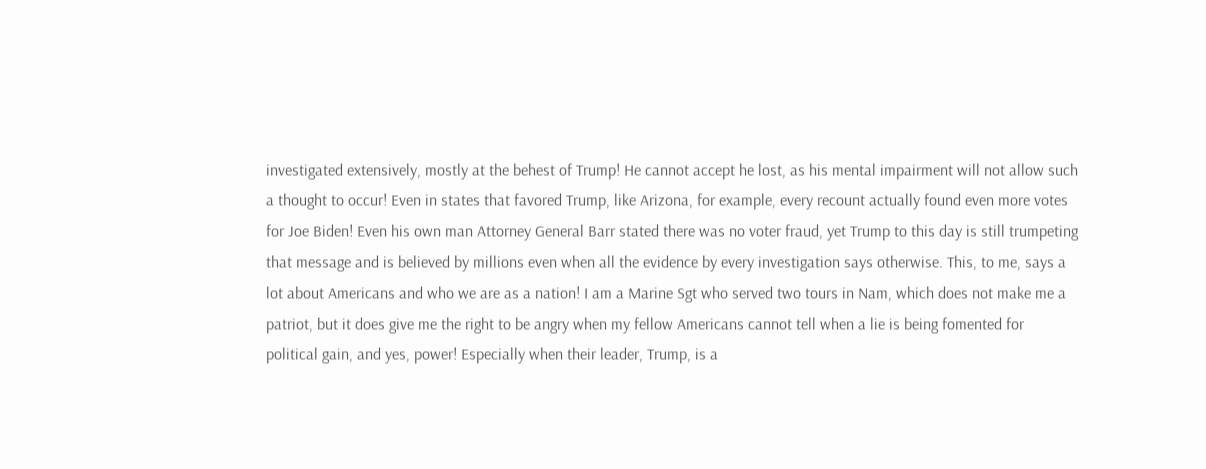investigated extensively, mostly at the behest of Trump! He cannot accept he lost, as his mental impairment will not allow such a thought to occur! Even in states that favored Trump, like Arizona, for example, every recount actually found even more votes for Joe Biden! Even his own man Attorney General Barr stated there was no voter fraud, yet Trump to this day is still trumpeting that message and is believed by millions even when all the evidence by every investigation says otherwise. This, to me, says a lot about Americans and who we are as a nation! I am a Marine Sgt who served two tours in Nam, which does not make me a patriot, but it does give me the right to be angry when my fellow Americans cannot tell when a lie is being fomented for political gain, and yes, power! Especially when their leader, Trump, is a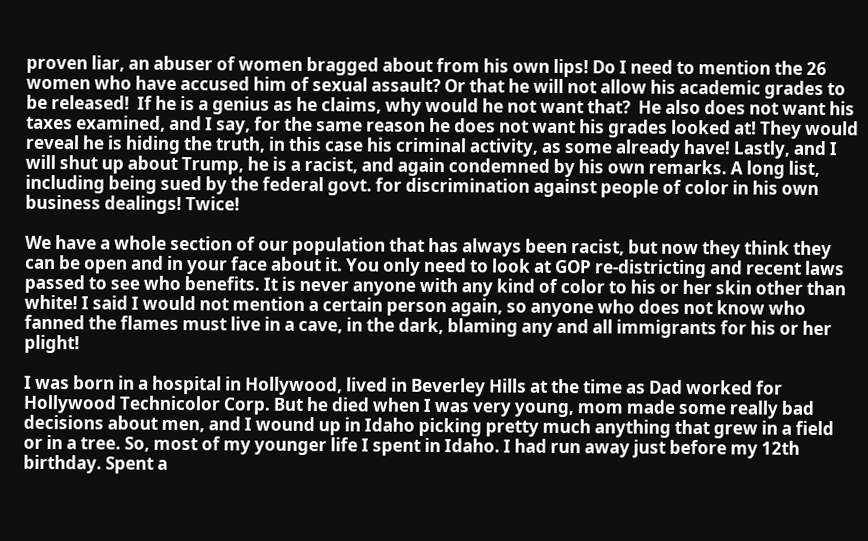proven liar, an abuser of women bragged about from his own lips! Do I need to mention the 26 women who have accused him of sexual assault? Or that he will not allow his academic grades to be released!  If he is a genius as he claims, why would he not want that?  He also does not want his taxes examined, and I say, for the same reason he does not want his grades looked at! They would reveal he is hiding the truth, in this case his criminal activity, as some already have! Lastly, and I will shut up about Trump, he is a racist, and again condemned by his own remarks. A long list, including being sued by the federal govt. for discrimination against people of color in his own business dealings! Twice!

We have a whole section of our population that has always been racist, but now they think they can be open and in your face about it. You only need to look at GOP re-districting and recent laws passed to see who benefits. It is never anyone with any kind of color to his or her skin other than white! I said I would not mention a certain person again, so anyone who does not know who fanned the flames must live in a cave, in the dark, blaming any and all immigrants for his or her plight!

I was born in a hospital in Hollywood, lived in Beverley Hills at the time as Dad worked for Hollywood Technicolor Corp. But he died when I was very young, mom made some really bad decisions about men, and I wound up in Idaho picking pretty much anything that grew in a field or in a tree. So, most of my younger life I spent in Idaho. I had run away just before my 12th birthday. Spent a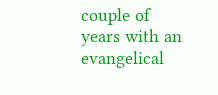couple of years with an evangelical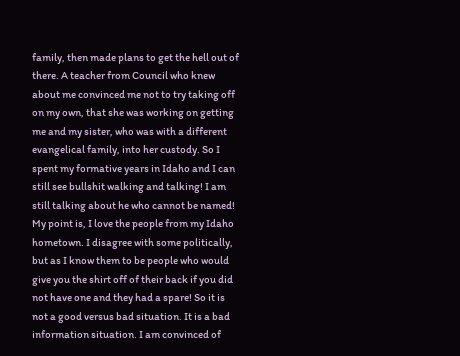family, then made plans to get the hell out of there. A teacher from Council who knew about me convinced me not to try taking off on my own, that she was working on getting me and my sister, who was with a different evangelical family, into her custody. So I spent my formative years in Idaho and I can still see bullshit walking and talking! I am still talking about he who cannot be named! My point is, I love the people from my Idaho hometown. I disagree with some politically, but as I know them to be people who would give you the shirt off of their back if you did not have one and they had a spare! So it is not a good versus bad situation. It is a bad information situation. I am convinced of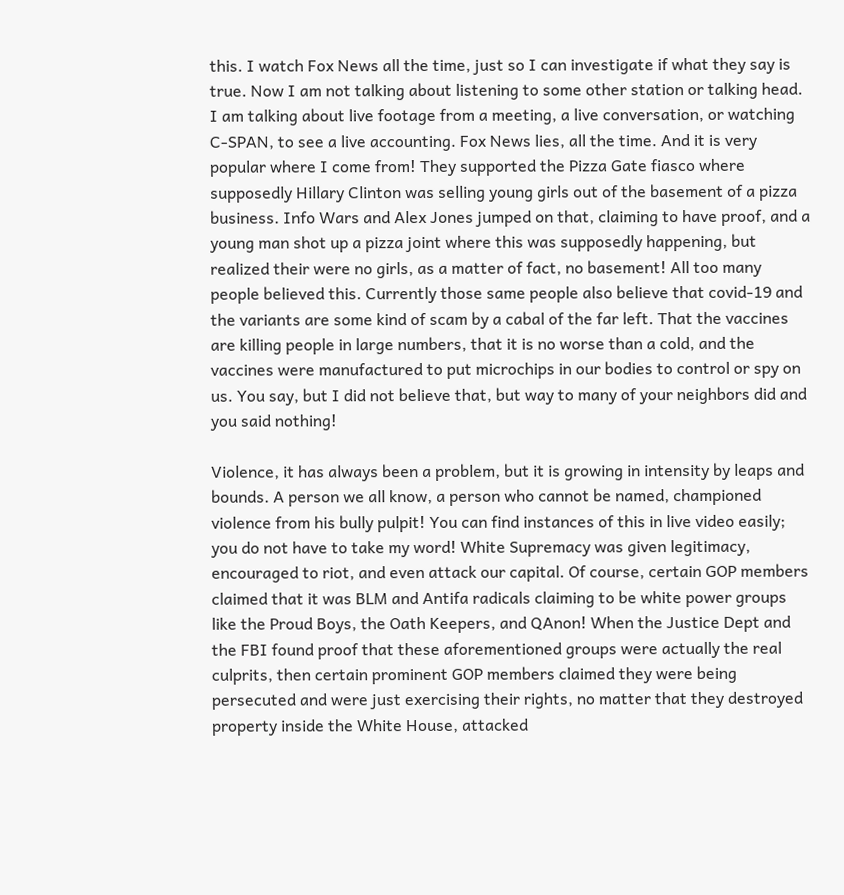this. I watch Fox News all the time, just so I can investigate if what they say is true. Now I am not talking about listening to some other station or talking head. I am talking about live footage from a meeting, a live conversation, or watching C-SPAN, to see a live accounting. Fox News lies, all the time. And it is very popular where I come from! They supported the Pizza Gate fiasco where supposedly Hillary Clinton was selling young girls out of the basement of a pizza business. Info Wars and Alex Jones jumped on that, claiming to have proof, and a young man shot up a pizza joint where this was supposedly happening, but realized their were no girls, as a matter of fact, no basement! All too many people believed this. Currently those same people also believe that covid-19 and the variants are some kind of scam by a cabal of the far left. That the vaccines are killing people in large numbers, that it is no worse than a cold, and the vaccines were manufactured to put microchips in our bodies to control or spy on us. You say, but I did not believe that, but way to many of your neighbors did and you said nothing!

Violence, it has always been a problem, but it is growing in intensity by leaps and bounds. A person we all know, a person who cannot be named, championed violence from his bully pulpit! You can find instances of this in live video easily; you do not have to take my word! White Supremacy was given legitimacy, encouraged to riot, and even attack our capital. Of course, certain GOP members claimed that it was BLM and Antifa radicals claiming to be white power groups like the Proud Boys, the Oath Keepers, and QAnon! When the Justice Dept and the FBI found proof that these aforementioned groups were actually the real culprits, then certain prominent GOP members claimed they were being persecuted and were just exercising their rights, no matter that they destroyed property inside the White House, attacked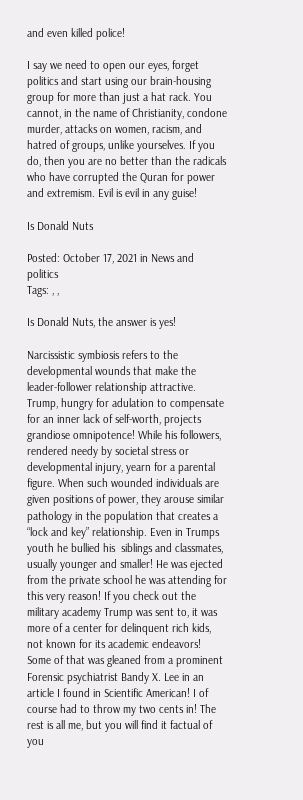and even killed police!

I say we need to open our eyes, forget politics and start using our brain-housing group for more than just a hat rack. You cannot, in the name of Christianity, condone murder, attacks on women, racism, and hatred of groups, unlike yourselves. If you do, then you are no better than the radicals who have corrupted the Quran for power and extremism. Evil is evil in any guise!

Is Donald Nuts

Posted: October 17, 2021 in News and politics
Tags: , ,

Is Donald Nuts, the answer is yes!

Narcissistic symbiosis refers to the developmental wounds that make the leader-follower relationship attractive. Trump, hungry for adulation to compensate for an inner lack of self-worth, projects grandiose omnipotence! While his followers, rendered needy by societal stress or developmental injury, yearn for a parental figure. When such wounded individuals are given positions of power, they arouse similar pathology in the population that creates a “lock and key” relationship. Even in Trumps youth he bullied his  siblings and classmates, usually younger and smaller! He was ejected from the private school he was attending for this very reason! If you check out the military academy Trump was sent to, it was more of a center for delinquent rich kids, not known for its academic endeavors! Some of that was gleaned from a prominent Forensic psychiatrist Bandy X. Lee in an article I found in Scientific American! I of course had to throw my two cents in! The rest is all me, but you will find it factual of you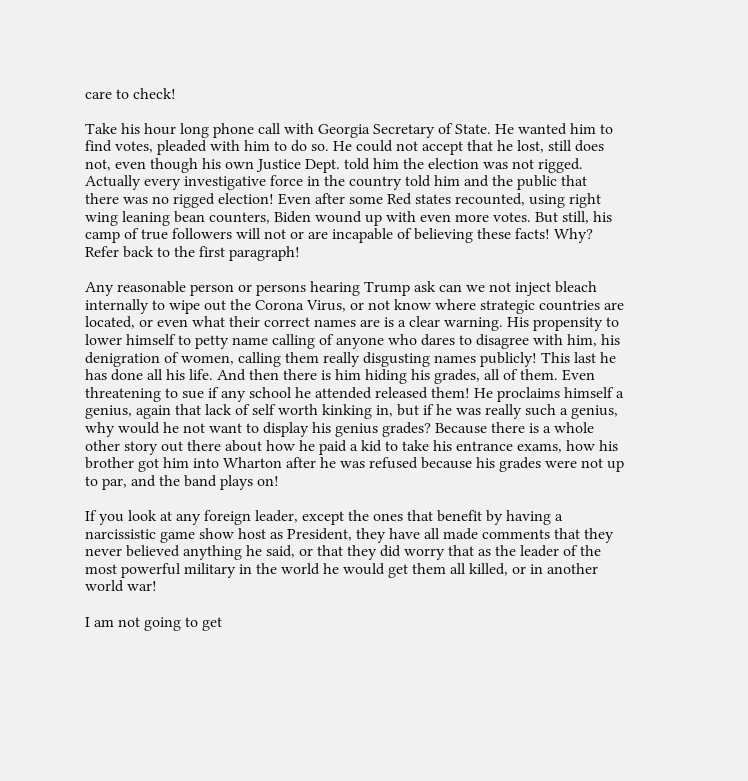care to check!

Take his hour long phone call with Georgia Secretary of State. He wanted him to find votes, pleaded with him to do so. He could not accept that he lost, still does not, even though his own Justice Dept. told him the election was not rigged. Actually every investigative force in the country told him and the public that there was no rigged election! Even after some Red states recounted, using right wing leaning bean counters, Biden wound up with even more votes. But still, his camp of true followers will not or are incapable of believing these facts! Why? Refer back to the first paragraph!

Any reasonable person or persons hearing Trump ask can we not inject bleach internally to wipe out the Corona Virus, or not know where strategic countries are located, or even what their correct names are is a clear warning. His propensity to lower himself to petty name calling of anyone who dares to disagree with him, his denigration of women, calling them really disgusting names publicly! This last he has done all his life. And then there is him hiding his grades, all of them. Even threatening to sue if any school he attended released them! He proclaims himself a genius, again that lack of self worth kinking in, but if he was really such a genius, why would he not want to display his genius grades? Because there is a whole other story out there about how he paid a kid to take his entrance exams, how his brother got him into Wharton after he was refused because his grades were not up to par, and the band plays on!

If you look at any foreign leader, except the ones that benefit by having a narcissistic game show host as President, they have all made comments that they never believed anything he said, or that they did worry that as the leader of the most powerful military in the world he would get them all killed, or in another world war!

I am not going to get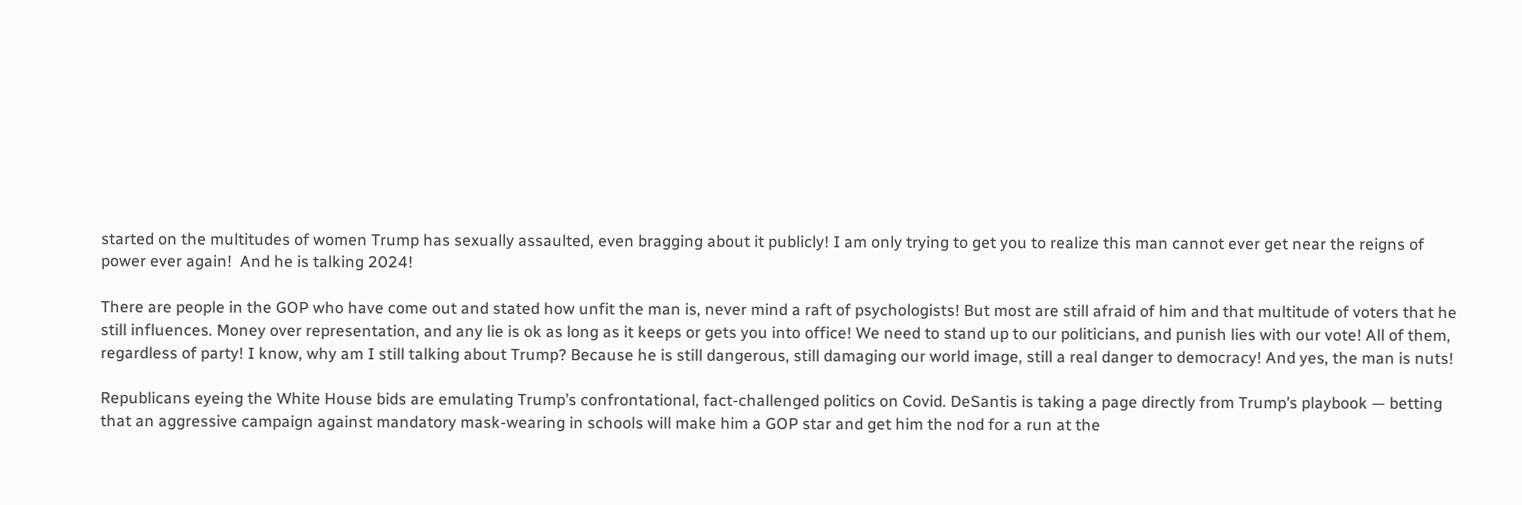started on the multitudes of women Trump has sexually assaulted, even bragging about it publicly! I am only trying to get you to realize this man cannot ever get near the reigns of power ever again!  And he is talking 2024!

There are people in the GOP who have come out and stated how unfit the man is, never mind a raft of psychologists! But most are still afraid of him and that multitude of voters that he still influences. Money over representation, and any lie is ok as long as it keeps or gets you into office! We need to stand up to our politicians, and punish lies with our vote! All of them, regardless of party! I know, why am I still talking about Trump? Because he is still dangerous, still damaging our world image, still a real danger to democracy! And yes, the man is nuts!

Republicans eyeing the White House bids are emulating Trump’s confrontational, fact-challenged politics on Covid. DeSantis is taking a page directly from Trump’s playbook — betting that an aggressive campaign against mandatory mask-wearing in schools will make him a GOP star and get him the nod for a run at the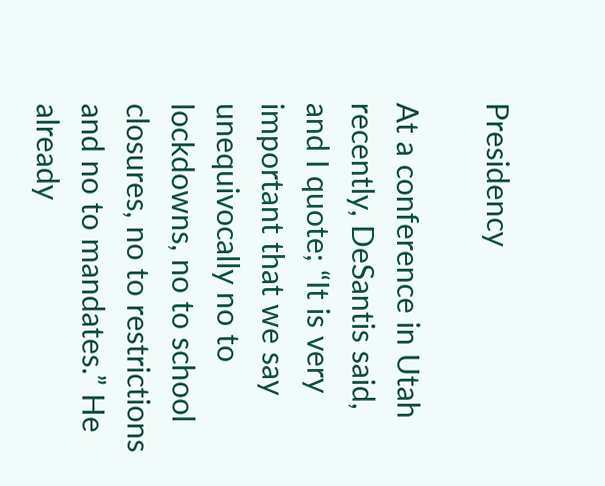Presidency

At a conference in Utah recently, DeSantis said, and I quote; “It is very important that we say unequivocally no to lockdowns, no to school closures, no to restrictions and no to mandates.” He already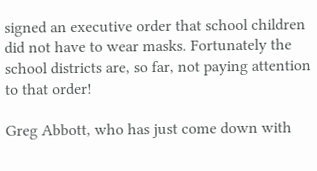signed an executive order that school children did not have to wear masks. Fortunately the school districts are, so far, not paying attention to that order!

Greg Abbott, who has just come down with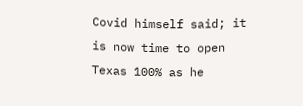Covid himself said; it is now time to open Texas 100% as he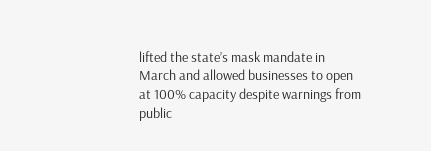lifted the state’s mask mandate in March and allowed businesses to open at 100% capacity despite warnings from public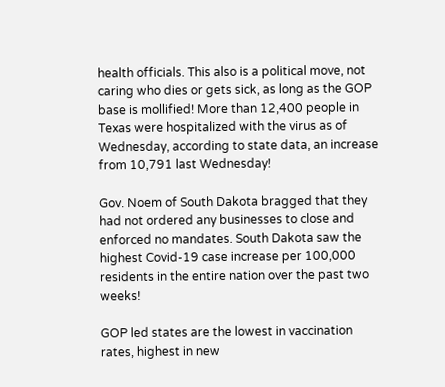health officials. This also is a political move, not caring who dies or gets sick, as long as the GOP base is mollified! More than 12,400 people in Texas were hospitalized with the virus as of Wednesday, according to state data, an increase from 10,791 last Wednesday!

Gov. Noem of South Dakota bragged that they had not ordered any businesses to close and enforced no mandates. South Dakota saw the highest Covid-19 case increase per 100,000 residents in the entire nation over the past two weeks!

GOP led states are the lowest in vaccination rates, highest in new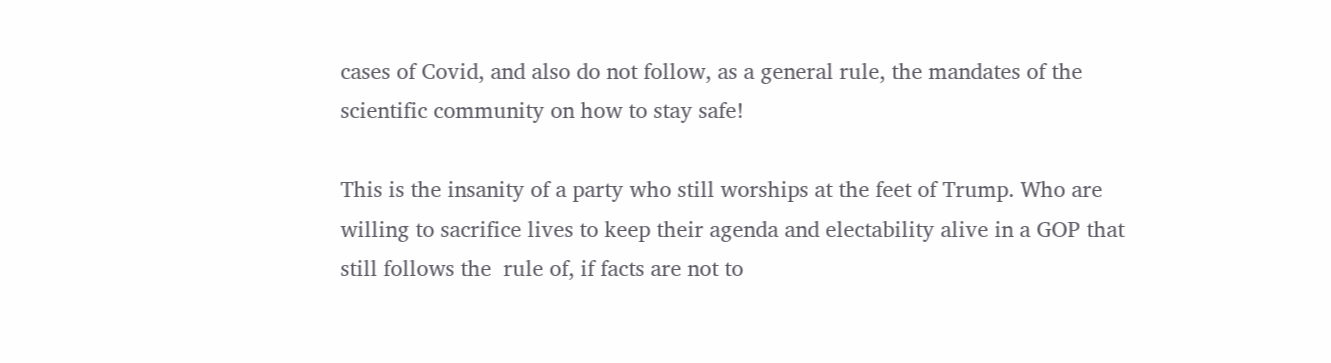cases of Covid, and also do not follow, as a general rule, the mandates of the scientific community on how to stay safe!

This is the insanity of a party who still worships at the feet of Trump. Who are willing to sacrifice lives to keep their agenda and electability alive in a GOP that still follows the  rule of, if facts are not to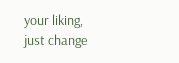your liking, just change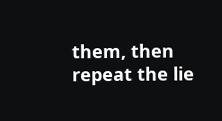them, then repeat the lie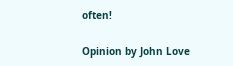often!

Opinion by John Love